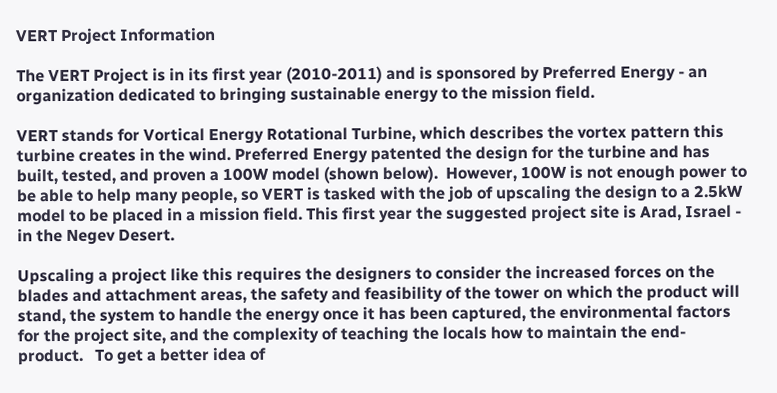VERT Project Information

The VERT Project is in its first year (2010-2011) and is sponsored by Preferred Energy - an organization dedicated to bringing sustainable energy to the mission field.

VERT stands for Vortical Energy Rotational Turbine, which describes the vortex pattern this turbine creates in the wind. Preferred Energy patented the design for the turbine and has built, tested, and proven a 100W model (shown below).  However, 100W is not enough power to be able to help many people, so VERT is tasked with the job of upscaling the design to a 2.5kW model to be placed in a mission field. This first year the suggested project site is Arad, Israel - in the Negev Desert.

Upscaling a project like this requires the designers to consider the increased forces on the blades and attachment areas, the safety and feasibility of the tower on which the product will stand, the system to handle the energy once it has been captured, the environmental factors for the project site, and the complexity of teaching the locals how to maintain the end-product.   To get a better idea of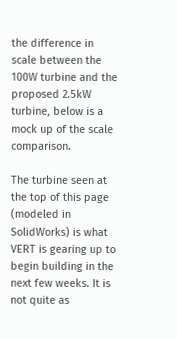the difference in scale between the 100W turbine and the proposed 2.5kW turbine, below is a mock up of the scale comparison.

The turbine seen at the top of this page (modeled in SolidWorks) is what VERT is gearing up to begin building in the next few weeks. It is not quite as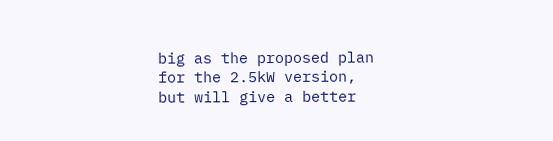big as the proposed plan for the 2.5kW version, but will give a better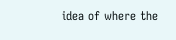idea of where the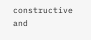constructive and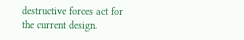destructive forces act for the current design.